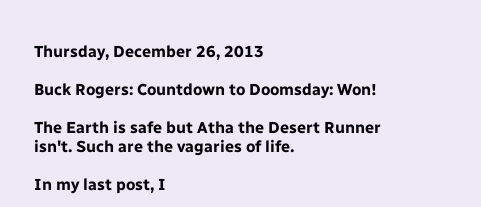Thursday, December 26, 2013

Buck Rogers: Countdown to Doomsday: Won!

The Earth is safe but Atha the Desert Runner isn't. Such are the vagaries of life.

In my last post, I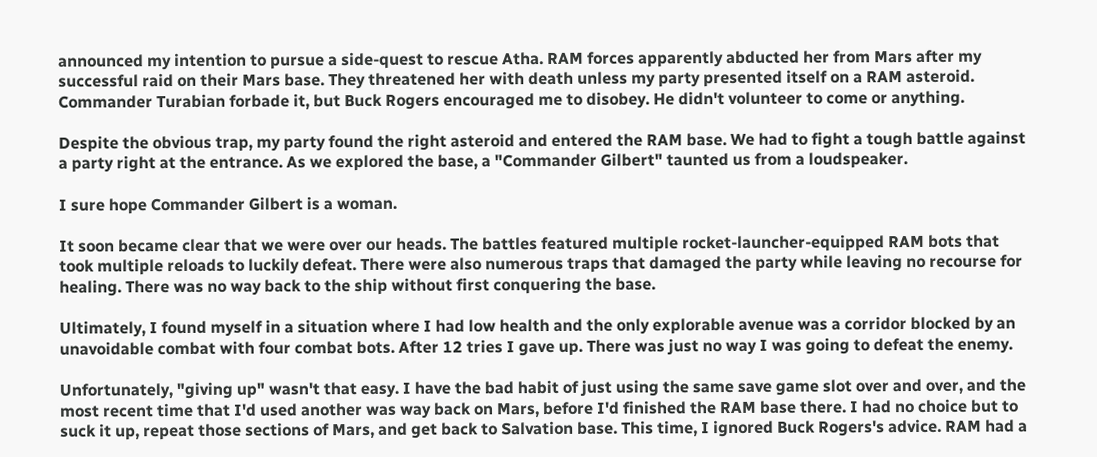announced my intention to pursue a side-quest to rescue Atha. RAM forces apparently abducted her from Mars after my successful raid on their Mars base. They threatened her with death unless my party presented itself on a RAM asteroid. Commander Turabian forbade it, but Buck Rogers encouraged me to disobey. He didn't volunteer to come or anything.

Despite the obvious trap, my party found the right asteroid and entered the RAM base. We had to fight a tough battle against a party right at the entrance. As we explored the base, a "Commander Gilbert" taunted us from a loudspeaker.

I sure hope Commander Gilbert is a woman.

It soon became clear that we were over our heads. The battles featured multiple rocket-launcher-equipped RAM bots that took multiple reloads to luckily defeat. There were also numerous traps that damaged the party while leaving no recourse for healing. There was no way back to the ship without first conquering the base.

Ultimately, I found myself in a situation where I had low health and the only explorable avenue was a corridor blocked by an unavoidable combat with four combat bots. After 12 tries I gave up. There was just no way I was going to defeat the enemy.

Unfortunately, "giving up" wasn't that easy. I have the bad habit of just using the same save game slot over and over, and the most recent time that I'd used another was way back on Mars, before I'd finished the RAM base there. I had no choice but to suck it up, repeat those sections of Mars, and get back to Salvation base. This time, I ignored Buck Rogers's advice. RAM had a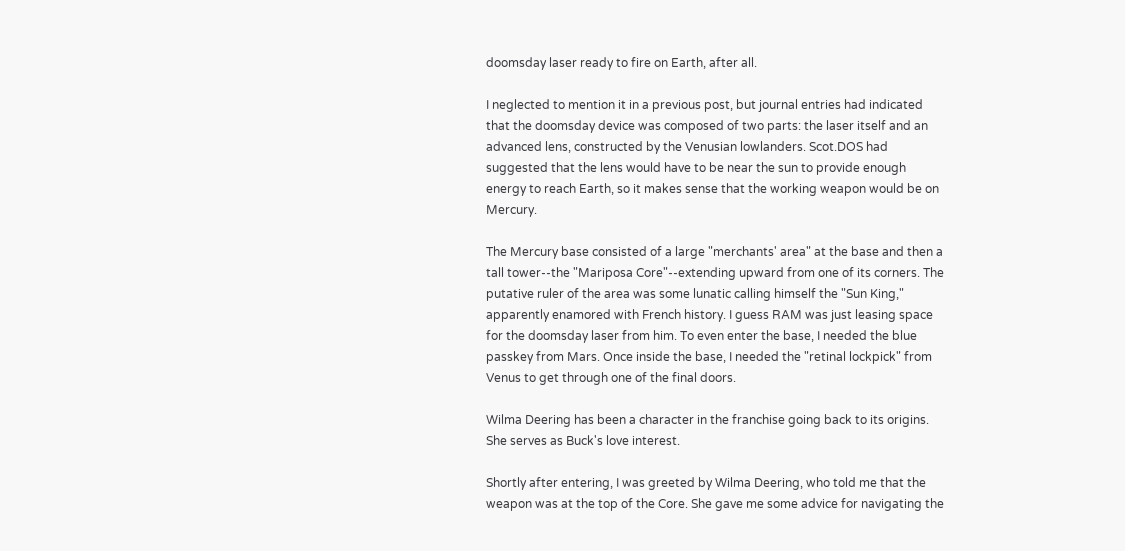doomsday laser ready to fire on Earth, after all.

I neglected to mention it in a previous post, but journal entries had indicated that the doomsday device was composed of two parts: the laser itself and an advanced lens, constructed by the Venusian lowlanders. Scot.DOS had suggested that the lens would have to be near the sun to provide enough energy to reach Earth, so it makes sense that the working weapon would be on Mercury.

The Mercury base consisted of a large "merchants' area" at the base and then a tall tower--the "Mariposa Core"--extending upward from one of its corners. The putative ruler of the area was some lunatic calling himself the "Sun King," apparently enamored with French history. I guess RAM was just leasing space for the doomsday laser from him. To even enter the base, I needed the blue passkey from Mars. Once inside the base, I needed the "retinal lockpick" from Venus to get through one of the final doors.

Wilma Deering has been a character in the franchise going back to its origins. She serves as Buck's love interest.

Shortly after entering, I was greeted by Wilma Deering, who told me that the weapon was at the top of the Core. She gave me some advice for navigating the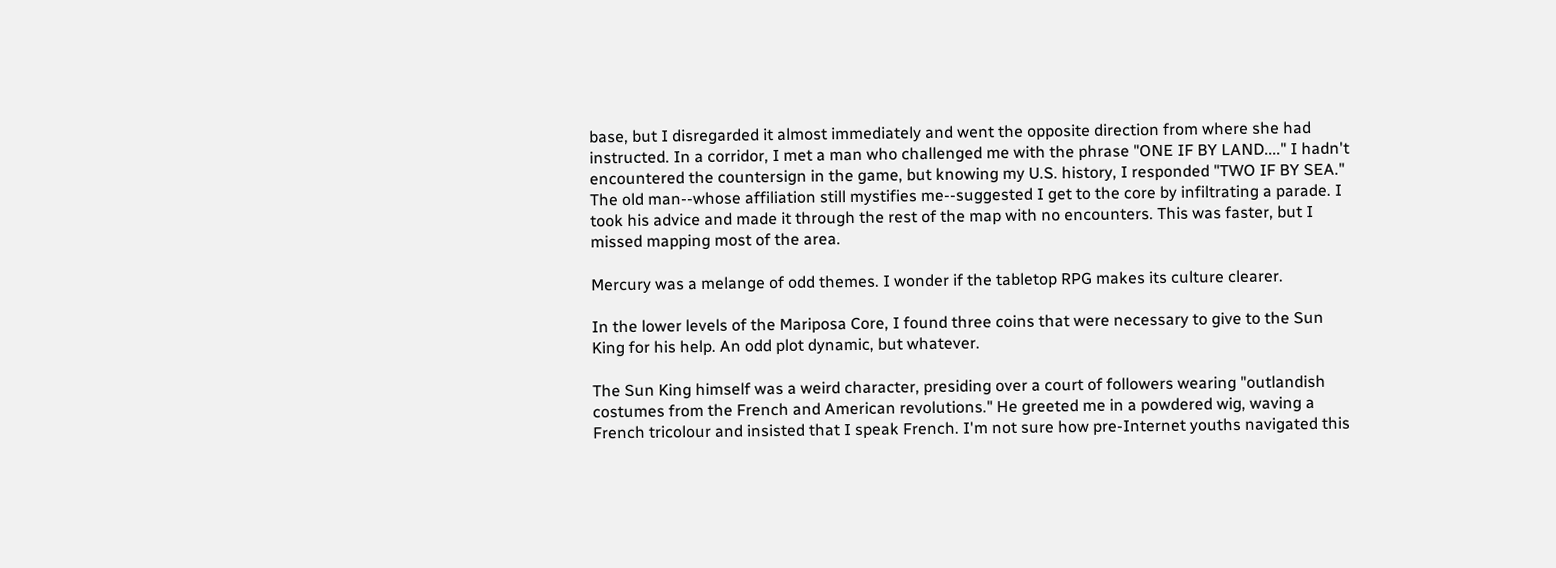base, but I disregarded it almost immediately and went the opposite direction from where she had instructed. In a corridor, I met a man who challenged me with the phrase "ONE IF BY LAND...." I hadn't encountered the countersign in the game, but knowing my U.S. history, I responded "TWO IF BY SEA." The old man--whose affiliation still mystifies me--suggested I get to the core by infiltrating a parade. I took his advice and made it through the rest of the map with no encounters. This was faster, but I missed mapping most of the area.

Mercury was a melange of odd themes. I wonder if the tabletop RPG makes its culture clearer.

In the lower levels of the Mariposa Core, I found three coins that were necessary to give to the Sun King for his help. An odd plot dynamic, but whatever.

The Sun King himself was a weird character, presiding over a court of followers wearing "outlandish costumes from the French and American revolutions." He greeted me in a powdered wig, waving a French tricolour and insisted that I speak French. I'm not sure how pre-Internet youths navigated this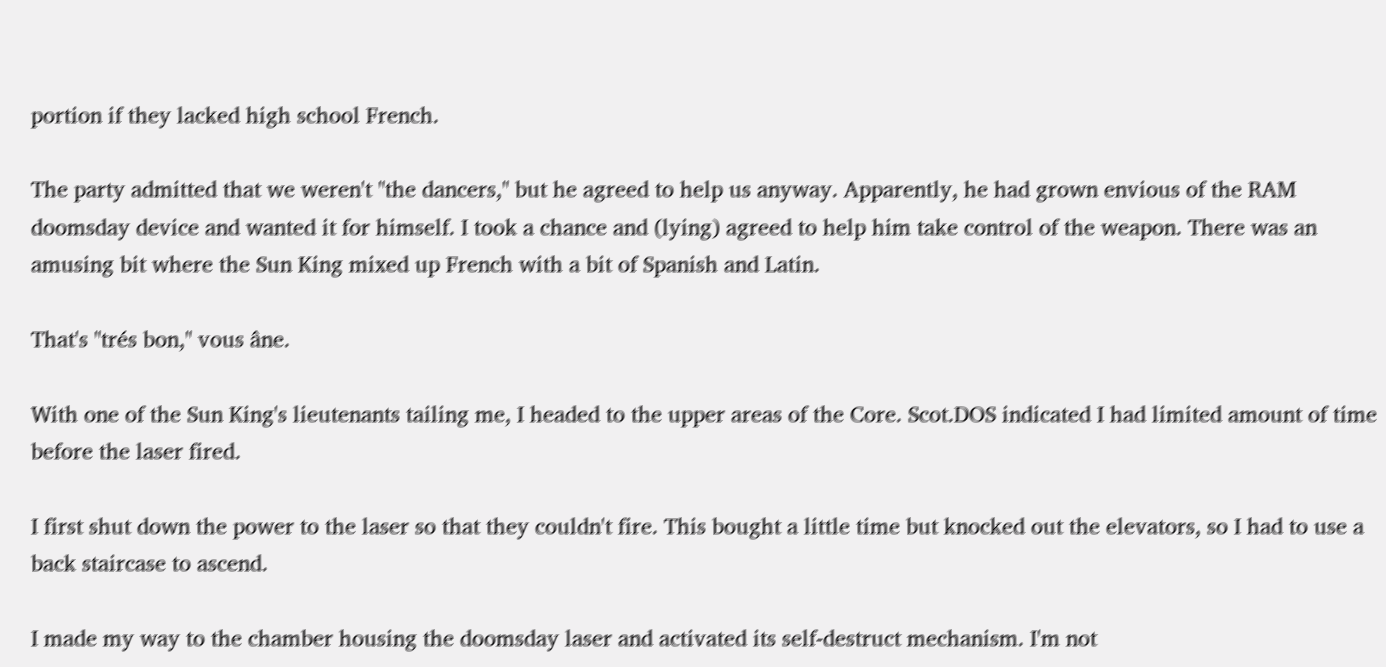portion if they lacked high school French.

The party admitted that we weren't "the dancers," but he agreed to help us anyway. Apparently, he had grown envious of the RAM doomsday device and wanted it for himself. I took a chance and (lying) agreed to help him take control of the weapon. There was an amusing bit where the Sun King mixed up French with a bit of Spanish and Latin.

That's "trés bon," vous âne.

With one of the Sun King's lieutenants tailing me, I headed to the upper areas of the Core. Scot.DOS indicated I had limited amount of time before the laser fired.

I first shut down the power to the laser so that they couldn't fire. This bought a little time but knocked out the elevators, so I had to use a back staircase to ascend.

I made my way to the chamber housing the doomsday laser and activated its self-destruct mechanism. I'm not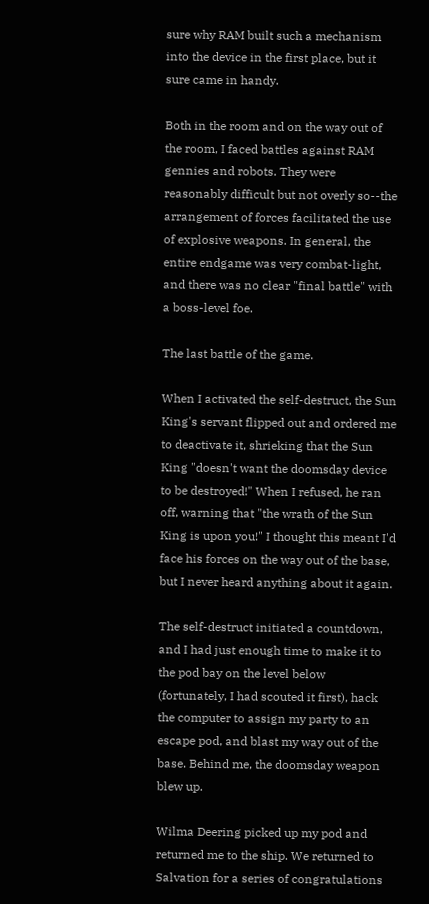sure why RAM built such a mechanism into the device in the first place, but it sure came in handy.

Both in the room and on the way out of the room, I faced battles against RAM gennies and robots. They were reasonably difficult but not overly so--the arrangement of forces facilitated the use of explosive weapons. In general, the entire endgame was very combat-light, and there was no clear "final battle" with a boss-level foe.

The last battle of the game.

When I activated the self-destruct, the Sun King's servant flipped out and ordered me to deactivate it, shrieking that the Sun King "doesn't want the doomsday device to be destroyed!" When I refused, he ran off, warning that "the wrath of the Sun King is upon you!" I thought this meant I'd face his forces on the way out of the base, but I never heard anything about it again.

The self-destruct initiated a countdown, and I had just enough time to make it to the pod bay on the level below (fortunately, I had scouted it first), hack the computer to assign my party to an escape pod, and blast my way out of the base. Behind me, the doomsday weapon blew up.

Wilma Deering picked up my pod and returned me to the ship. We returned to Salvation for a series of congratulations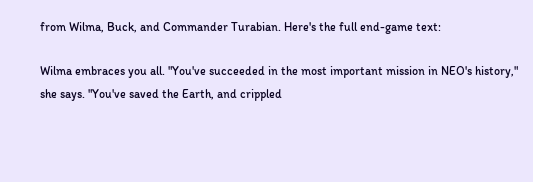from Wilma, Buck, and Commander Turabian. Here's the full end-game text:

Wilma embraces you all. "You've succeeded in the most important mission in NEO's history," she says. "You've saved the Earth, and crippled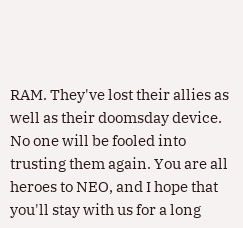RAM. They've lost their allies as well as their doomsday device. No one will be fooled into trusting them again. You are all heroes to NEO, and I hope that you'll stay with us for a long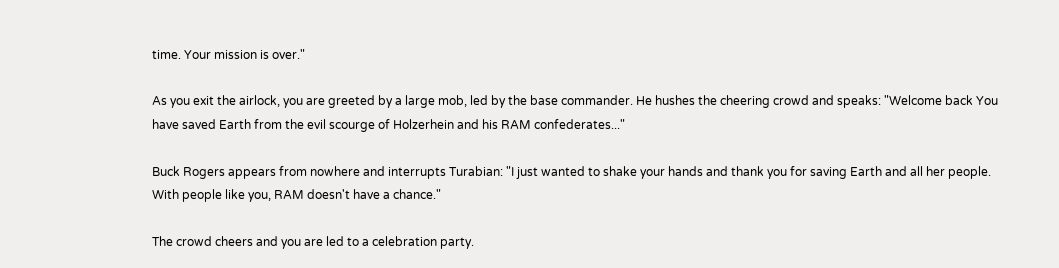time. Your mission is over."

As you exit the airlock, you are greeted by a large mob, led by the base commander. He hushes the cheering crowd and speaks: "Welcome back You have saved Earth from the evil scourge of Holzerhein and his RAM confederates..."

Buck Rogers appears from nowhere and interrupts Turabian: "I just wanted to shake your hands and thank you for saving Earth and all her people. With people like you, RAM doesn't have a chance."

The crowd cheers and you are led to a celebration party.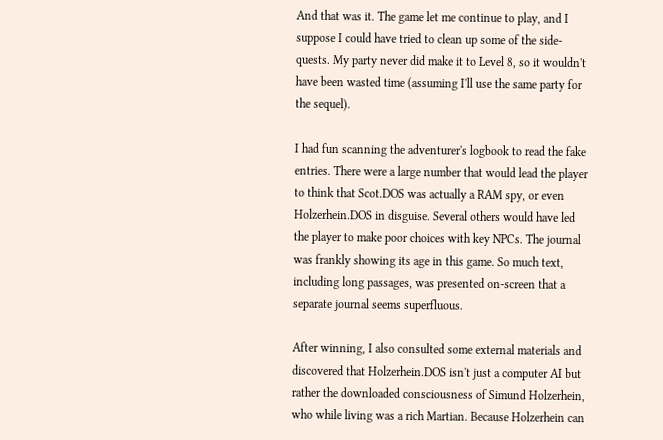And that was it. The game let me continue to play, and I suppose I could have tried to clean up some of the side-quests. My party never did make it to Level 8, so it wouldn't have been wasted time (assuming I'll use the same party for the sequel).

I had fun scanning the adventurer's logbook to read the fake entries. There were a large number that would lead the player to think that Scot.DOS was actually a RAM spy, or even Holzerhein.DOS in disguise. Several others would have led the player to make poor choices with key NPCs. The journal was frankly showing its age in this game. So much text, including long passages, was presented on-screen that a separate journal seems superfluous.

After winning, I also consulted some external materials and discovered that Holzerhein.DOS isn't just a computer AI but rather the downloaded consciousness of Simund Holzerhein, who while living was a rich Martian. Because Holzerhein can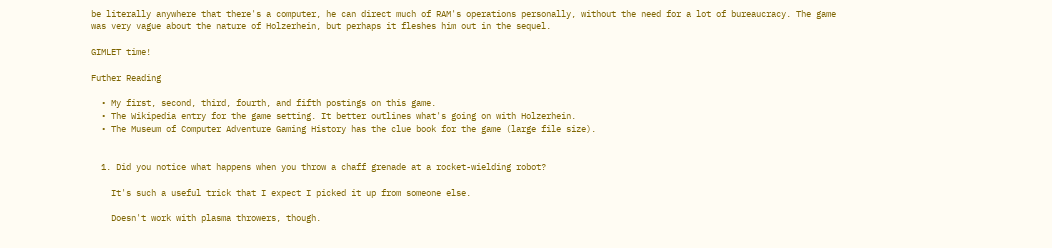be literally anywhere that there's a computer, he can direct much of RAM's operations personally, without the need for a lot of bureaucracy. The game was very vague about the nature of Holzerhein, but perhaps it fleshes him out in the sequel.

GIMLET time!

Futher Reading

  • My first, second, third, fourth, and fifth postings on this game.
  • The Wikipedia entry for the game setting. It better outlines what's going on with Holzerhein.
  • The Museum of Computer Adventure Gaming History has the clue book for the game (large file size).


  1. Did you notice what happens when you throw a chaff grenade at a rocket-wielding robot?

    It's such a useful trick that I expect I picked it up from someone else.

    Doesn't work with plasma throwers, though.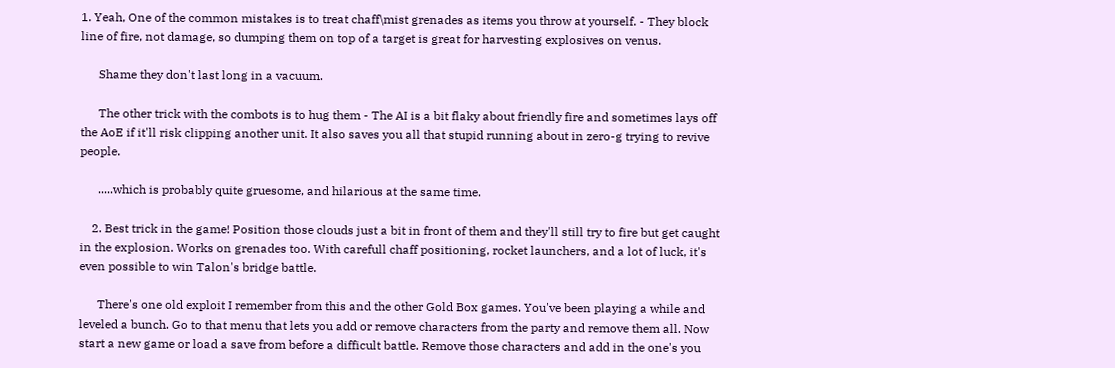1. Yeah, One of the common mistakes is to treat chaff\mist grenades as items you throw at yourself. - They block line of fire, not damage, so dumping them on top of a target is great for harvesting explosives on venus.

      Shame they don't last long in a vacuum.

      The other trick with the combots is to hug them - The AI is a bit flaky about friendly fire and sometimes lays off the AoE if it'll risk clipping another unit. It also saves you all that stupid running about in zero-g trying to revive people.

      .....which is probably quite gruesome, and hilarious at the same time.

    2. Best trick in the game! Position those clouds just a bit in front of them and they'll still try to fire but get caught in the explosion. Works on grenades too. With carefull chaff positioning, rocket launchers, and a lot of luck, it's even possible to win Talon's bridge battle.

      There's one old exploit I remember from this and the other Gold Box games. You've been playing a while and leveled a bunch. Go to that menu that lets you add or remove characters from the party and remove them all. Now start a new game or load a save from before a difficult battle. Remove those characters and add in the one's you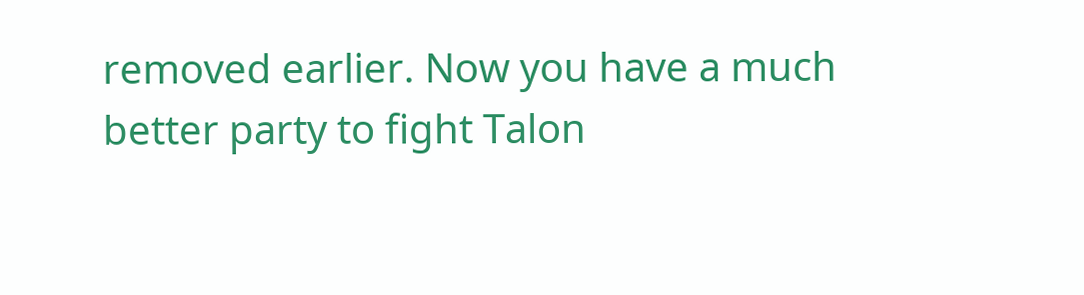removed earlier. Now you have a much better party to fight Talon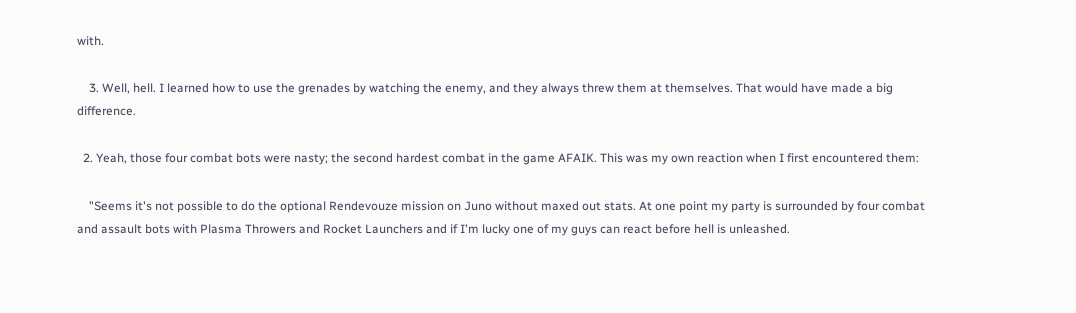with.

    3. Well, hell. I learned how to use the grenades by watching the enemy, and they always threw them at themselves. That would have made a big difference.

  2. Yeah, those four combat bots were nasty; the second hardest combat in the game AFAIK. This was my own reaction when I first encountered them:

    "Seems it's not possible to do the optional Rendevouze mission on Juno without maxed out stats. At one point my party is surrounded by four combat and assault bots with Plasma Throwers and Rocket Launchers and if I'm lucky one of my guys can react before hell is unleashed.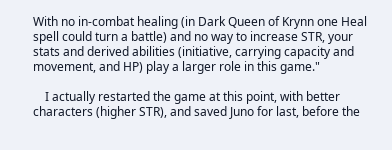With no in-combat healing (in Dark Queen of Krynn one Heal spell could turn a battle) and no way to increase STR, your stats and derived abilities (initiative, carrying capacity and movement, and HP) play a larger role in this game."

    I actually restarted the game at this point, with better characters (higher STR), and saved Juno for last, before the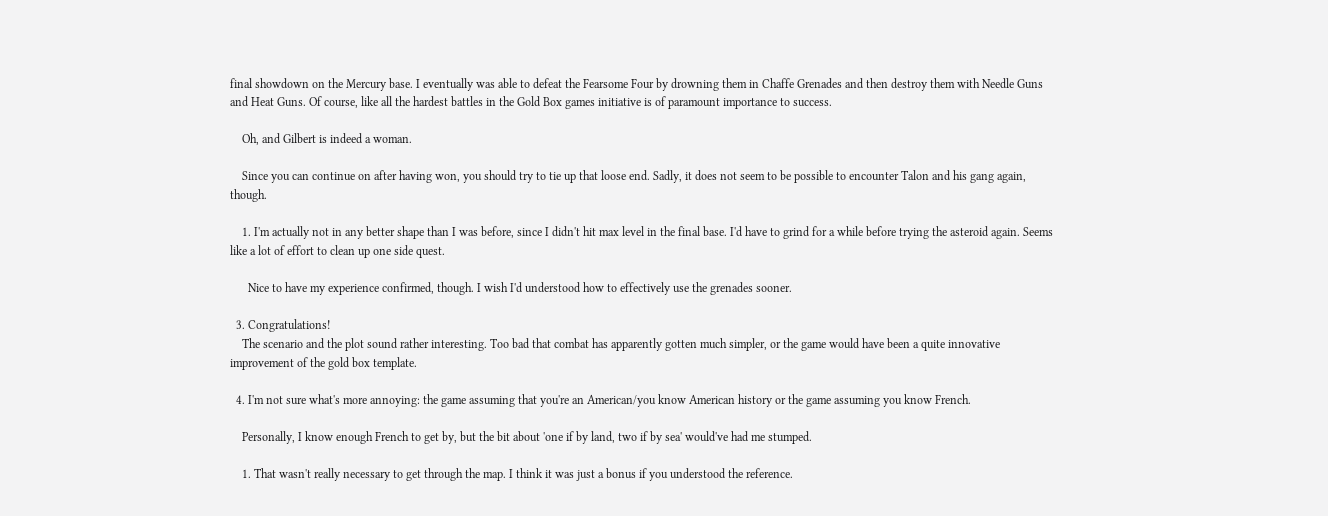final showdown on the Mercury base. I eventually was able to defeat the Fearsome Four by drowning them in Chaffe Grenades and then destroy them with Needle Guns and Heat Guns. Of course, like all the hardest battles in the Gold Box games initiative is of paramount importance to success.

    Oh, and Gilbert is indeed a woman.

    Since you can continue on after having won, you should try to tie up that loose end. Sadly, it does not seem to be possible to encounter Talon and his gang again, though.

    1. I'm actually not in any better shape than I was before, since I didn't hit max level in the final base. I'd have to grind for a while before trying the asteroid again. Seems like a lot of effort to clean up one side quest.

      Nice to have my experience confirmed, though. I wish I'd understood how to effectively use the grenades sooner.

  3. Congratulations!
    The scenario and the plot sound rather interesting. Too bad that combat has apparently gotten much simpler, or the game would have been a quite innovative improvement of the gold box template.

  4. I'm not sure what's more annoying: the game assuming that you're an American/you know American history or the game assuming you know French.

    Personally, I know enough French to get by, but the bit about 'one if by land, two if by sea' would've had me stumped.

    1. That wasn't really necessary to get through the map. I think it was just a bonus if you understood the reference.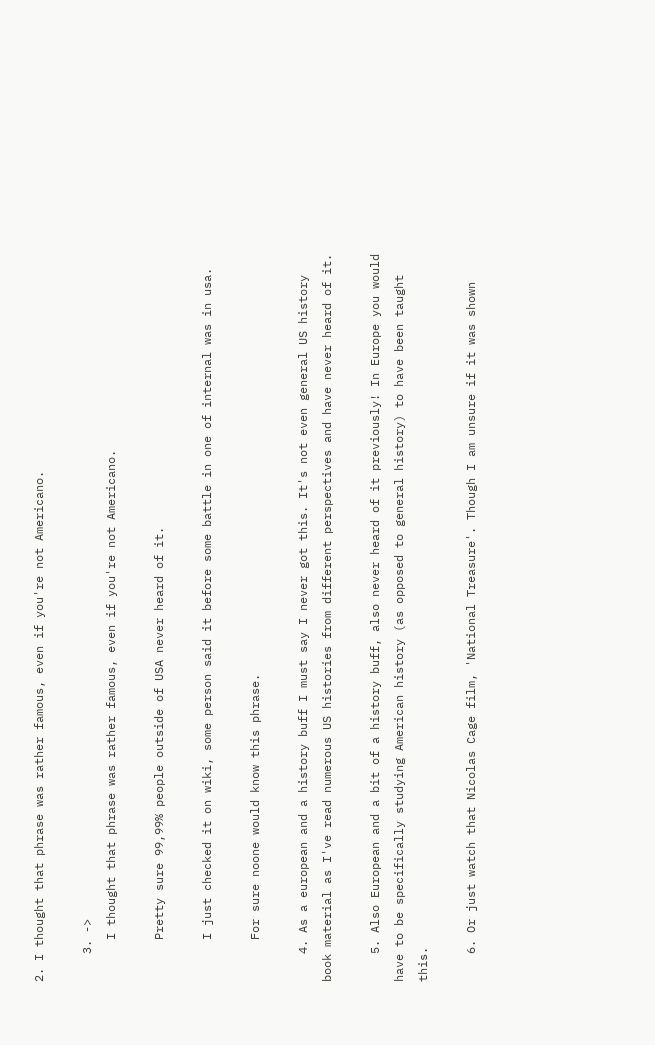2. I thought that phrase was rather famous, even if you're not Americano.

    3. ->
      I thought that phrase was rather famous, even if you're not Americano.

      Pretty sure 99,99% people outside of USA never heard of it.

      I just checked it on wiki, some person said it before some battle in one of internal was in usa.

      For sure noone would know this phrase.

    4. As a european and a history buff I must say I never got this. It's not even general US history book material as I've read numerous US histories from different perspectives and have never heard of it.

    5. Also European and a bit of a history buff, also never heard of it previously! In Europe you would have to be specifically studying American history (as opposed to general history) to have been taught this.

    6. Or just watch that Nicolas Cage film, 'National Treasure'. Though I am unsure if it was shown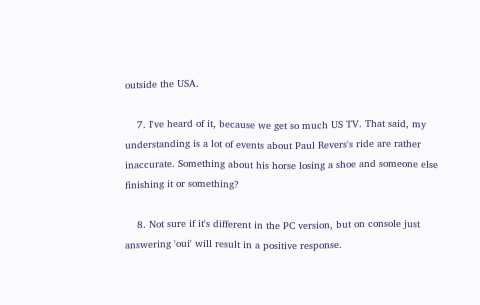outside the USA.

    7. I've heard of it, because we get so much US TV. That said, my understanding is a lot of events about Paul Revers's ride are rather inaccurate. Something about his horse losing a shoe and someone else finishing it or something?

    8. Not sure if it's different in the PC version, but on console just answering 'oui' will result in a positive response.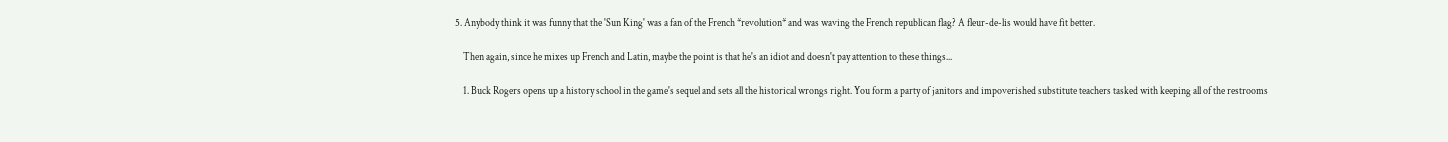5. Anybody think it was funny that the 'Sun King' was a fan of the French *revolution* and was waving the French republican flag? A fleur-de-lis would have fit better.

    Then again, since he mixes up French and Latin, maybe the point is that he's an idiot and doesn't pay attention to these things...

    1. Buck Rogers opens up a history school in the game's sequel and sets all the historical wrongs right. You form a party of janitors and impoverished substitute teachers tasked with keeping all of the restrooms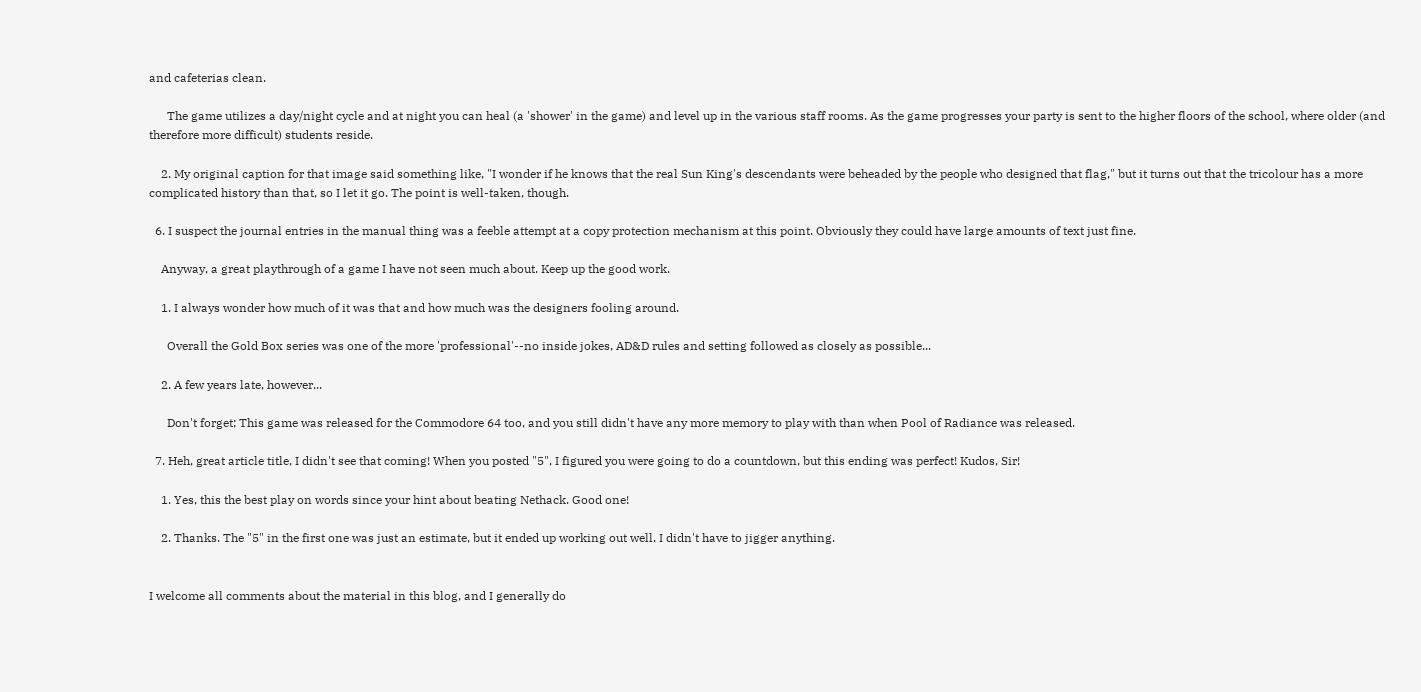and cafeterias clean.

      The game utilizes a day/night cycle and at night you can heal (a 'shower' in the game) and level up in the various staff rooms. As the game progresses your party is sent to the higher floors of the school, where older (and therefore more difficult) students reside.

    2. My original caption for that image said something like, "I wonder if he knows that the real Sun King's descendants were beheaded by the people who designed that flag," but it turns out that the tricolour has a more complicated history than that, so I let it go. The point is well-taken, though.

  6. I suspect the journal entries in the manual thing was a feeble attempt at a copy protection mechanism at this point. Obviously they could have large amounts of text just fine.

    Anyway, a great playthrough of a game I have not seen much about. Keep up the good work.

    1. I always wonder how much of it was that and how much was the designers fooling around.

      Overall the Gold Box series was one of the more 'professional'--no inside jokes, AD&D rules and setting followed as closely as possible...

    2. A few years late, however...

      Don't forget; This game was released for the Commodore 64 too, and you still didn't have any more memory to play with than when Pool of Radiance was released.

  7. Heh, great article title, I didn't see that coming! When you posted "5", I figured you were going to do a countdown, but this ending was perfect! Kudos, Sir!

    1. Yes, this the best play on words since your hint about beating Nethack. Good one!

    2. Thanks. The "5" in the first one was just an estimate, but it ended up working out well. I didn't have to jigger anything.


I welcome all comments about the material in this blog, and I generally do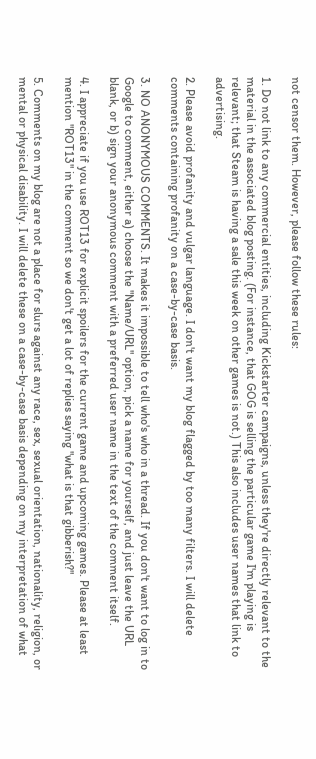not censor them. However, please follow these rules:

1. Do not link to any commercial entities, including Kickstarter campaigns, unless they're directly relevant to the material in the associated blog posting. (For instance, that GOG is selling the particular game I'm playing is relevant; that Steam is having a sale this week on other games is not.) This also includes user names that link to advertising.

2. Please avoid profanity and vulgar language. I don't want my blog flagged by too many filters. I will delete comments containing profanity on a case-by-case basis.

3. NO ANONYMOUS COMMENTS. It makes it impossible to tell who's who in a thread. If you don't want to log in to Google to comment, either a) choose the "Name/URL" option, pick a name for yourself, and just leave the URL blank, or b) sign your anonymous comment with a preferred user name in the text of the comment itself.

4. I appreciate if you use ROT13 for explicit spoilers for the current game and upcoming games. Please at least mention "ROT13" in the comment so we don't get a lot of replies saying "what is that gibberish?"

5. Comments on my blog are not a place for slurs against any race, sex, sexual orientation, nationality, religion, or mental or physical disability. I will delete these on a case-by-case basis depending on my interpretation of what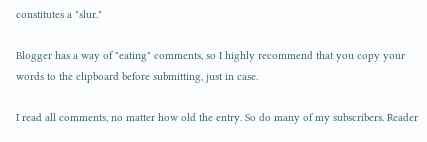constitutes a "slur."

Blogger has a way of "eating" comments, so I highly recommend that you copy your words to the clipboard before submitting, just in case.

I read all comments, no matter how old the entry. So do many of my subscribers. Reader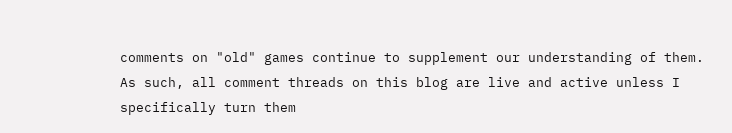comments on "old" games continue to supplement our understanding of them. As such, all comment threads on this blog are live and active unless I specifically turn them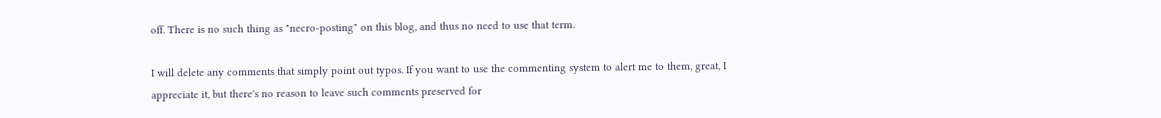off. There is no such thing as "necro-posting" on this blog, and thus no need to use that term.

I will delete any comments that simply point out typos. If you want to use the commenting system to alert me to them, great, I appreciate it, but there's no reason to leave such comments preserved for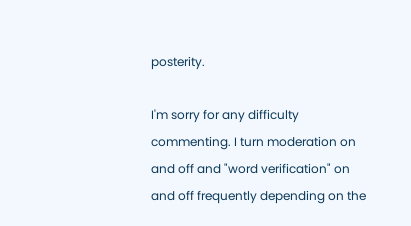posterity.

I'm sorry for any difficulty commenting. I turn moderation on and off and "word verification" on and off frequently depending on the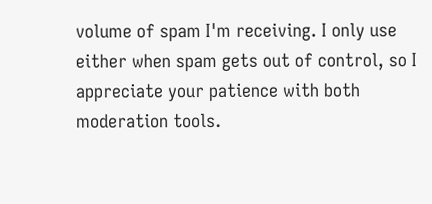volume of spam I'm receiving. I only use either when spam gets out of control, so I appreciate your patience with both moderation tools.